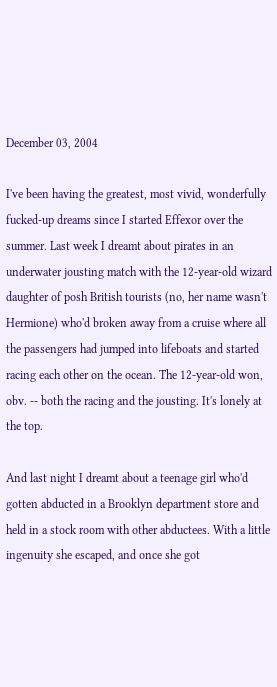December 03, 2004

I've been having the greatest, most vivid, wonderfully fucked-up dreams since I started Effexor over the summer. Last week I dreamt about pirates in an underwater jousting match with the 12-year-old wizard daughter of posh British tourists (no, her name wasn't Hermione) who'd broken away from a cruise where all the passengers had jumped into lifeboats and started racing each other on the ocean. The 12-year-old won, obv. -- both the racing and the jousting. It's lonely at the top.

And last night I dreamt about a teenage girl who'd gotten abducted in a Brooklyn department store and held in a stock room with other abductees. With a little ingenuity she escaped, and once she got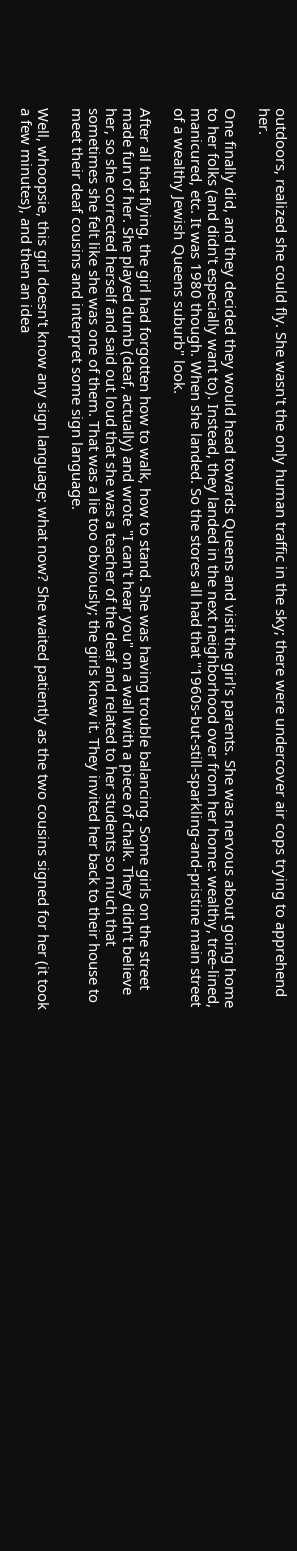outdoors, realized she could fly. She wasn't the only human traffic in the sky; there were undercover air cops trying to apprehend her.

One finally did, and they decided they would head towards Queens and visit the girl's parents. She was nervous about going home to her folks (and didn't especially want to). Instead, they landed in the next neighborhood over from her home: wealthy, tree-lined, manicured, etc. It was 1980 though. When she landed. So the stores all had that "1960s-but-still-sparkling-and-pristine main street of a wealthy Jewish Queens suburb" look.

After all that flying, the girl had forgotten how to walk, how to stand. She was having trouble balancing. Some girls on the street made fun of her. She played dumb (deaf, actually) and wrote "I can't hear you" on a wall with a piece of chalk. They didn't believe her, so she corrected herself and said out loud that she was a teacher of the deaf and related to her students so much that sometimes she felt like she was one of them. That was a lie too obviously; the girls knew it. They invited her back to their house to meet their deaf cousins and interpret some sign language.

Well, whoopsie, this girl doesn't know any sign language; what now? She waited patiently as the two cousins signed for her (it took a few minutes), and then an idea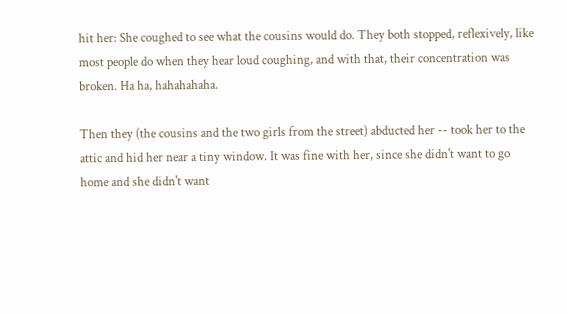hit her: She coughed to see what the cousins would do. They both stopped, reflexively, like most people do when they hear loud coughing, and with that, their concentration was broken. Ha ha, hahahahaha.

Then they (the cousins and the two girls from the street) abducted her -- took her to the attic and hid her near a tiny window. It was fine with her, since she didn't want to go home and she didn't want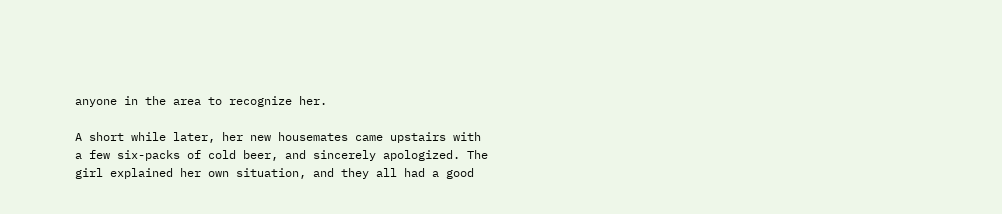anyone in the area to recognize her.

A short while later, her new housemates came upstairs with a few six-packs of cold beer, and sincerely apologized. The girl explained her own situation, and they all had a good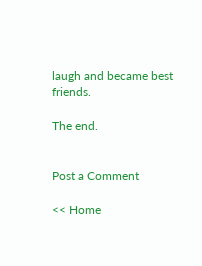laugh and became best friends.

The end.


Post a Comment

<< Home